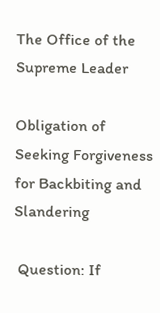The Office of the Supreme Leader

Obligation of Seeking Forgiveness for Backbiting and Slandering

 Question: If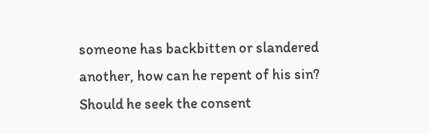someone has backbitten or slandered another, how can he repent of his sin? Should he seek the consent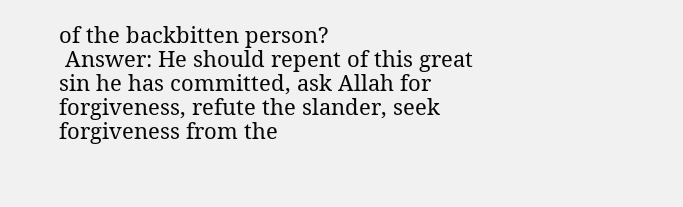of the backbitten person?
 Answer: He should repent of this great sin he has committed, ask Allah for forgiveness, refute the slander, seek forgiveness from the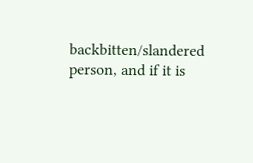backbitten/slandered person, and if it is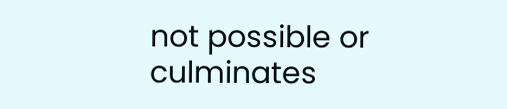not possible or culminates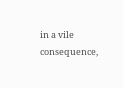in a vile consequence,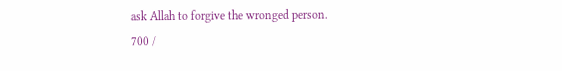ask Allah to forgive the wronged person.
700 /